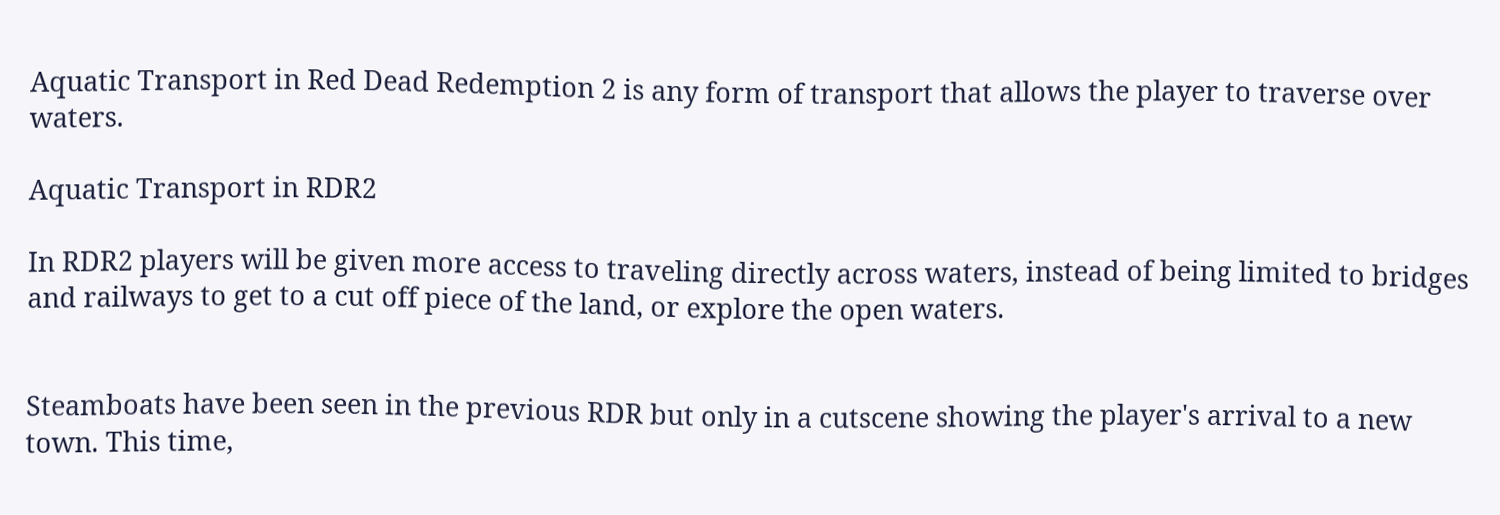Aquatic Transport in Red Dead Redemption 2 is any form of transport that allows the player to traverse over waters.

Aquatic Transport in RDR2

In RDR2 players will be given more access to traveling directly across waters, instead of being limited to bridges and railways to get to a cut off piece of the land, or explore the open waters.


Steamboats have been seen in the previous RDR but only in a cutscene showing the player's arrival to a new town. This time,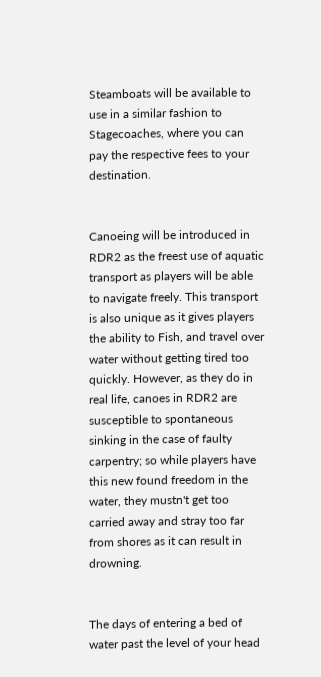Steamboats will be available to use in a similar fashion to Stagecoaches, where you can pay the respective fees to your destination.


Canoeing will be introduced in RDR2 as the freest use of aquatic transport as players will be able to navigate freely. This transport is also unique as it gives players the ability to Fish, and travel over water without getting tired too quickly. However, as they do in real life, canoes in RDR2 are susceptible to spontaneous sinking in the case of faulty carpentry; so while players have this new found freedom in the water, they mustn't get too carried away and stray too far from shores as it can result in drowning.


The days of entering a bed of water past the level of your head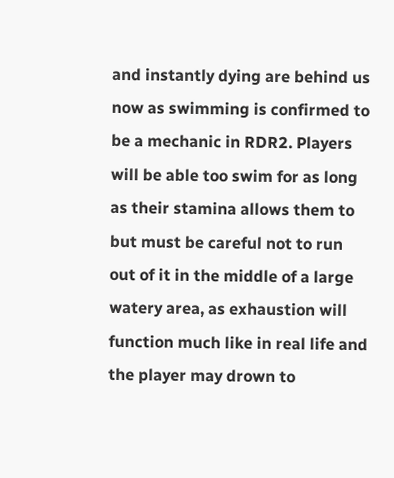and instantly dying are behind us now as swimming is confirmed to be a mechanic in RDR2. Players will be able too swim for as long as their stamina allows them to but must be careful not to run out of it in the middle of a large watery area, as exhaustion will function much like in real life and the player may drown to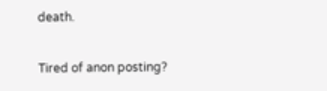death.

Tired of anon posting?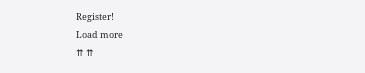Register!
Load more
⇈ ⇈